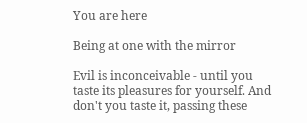You are here

Being at one with the mirror

Evil is inconceivable - until you taste its pleasures for yourself. And don't you taste it, passing these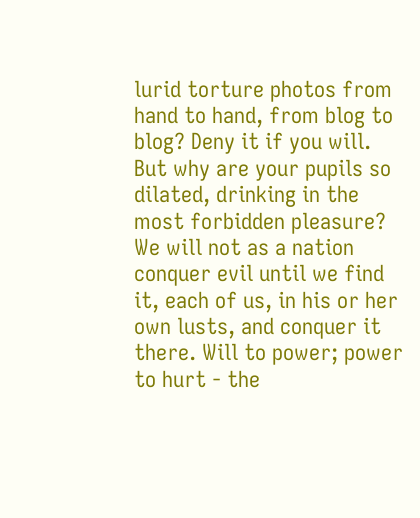lurid torture photos from hand to hand, from blog to blog? Deny it if you will. But why are your pupils so dilated, drinking in the most forbidden pleasure? We will not as a nation conquer evil until we find it, each of us, in his or her own lusts, and conquer it there. Will to power; power to hurt - the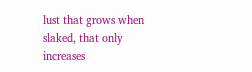lust that grows when slaked, that only increases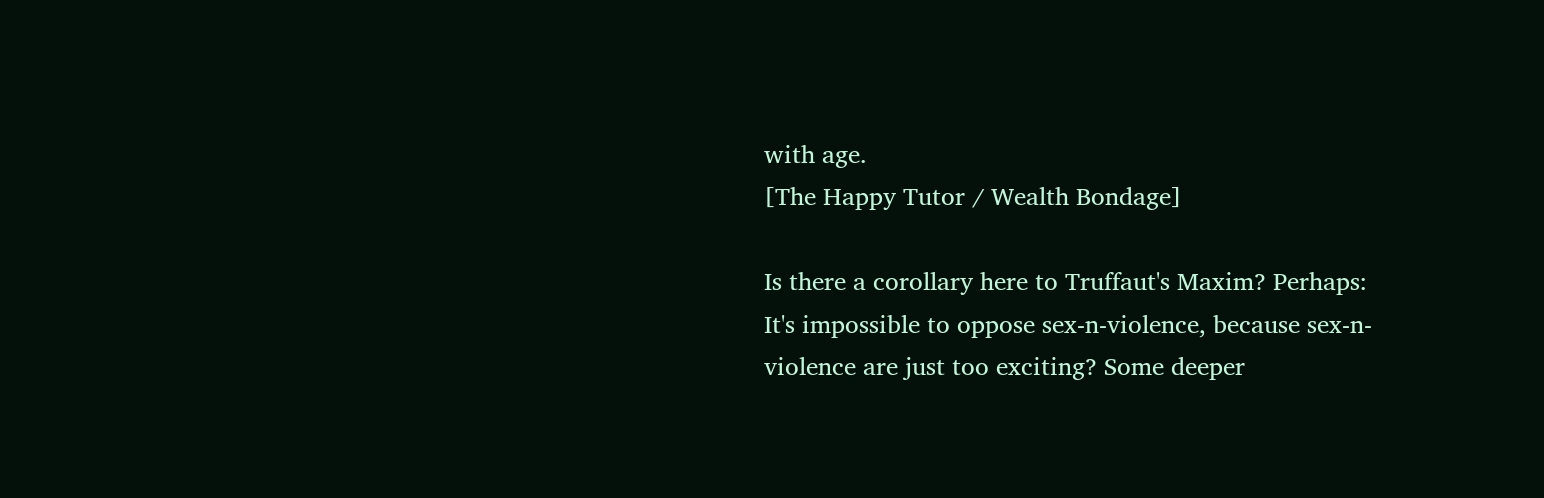with age.
[The Happy Tutor / Wealth Bondage]

Is there a corollary here to Truffaut's Maxim? Perhaps: It's impossible to oppose sex-n-violence, because sex-n-violence are just too exciting? Some deeper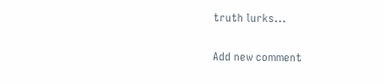truth lurks...

Add new comment